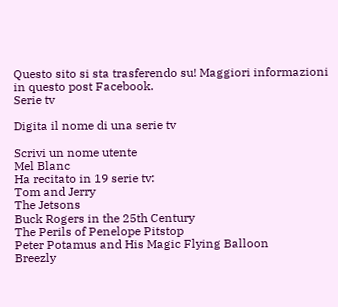Questo sito si sta trasferendo su! Maggiori informazioni in questo post Facebook.
Serie tv

Digita il nome di una serie tv

Scrivi un nome utente
Mel Blanc
Ha recitato in 19 serie tv:
Tom and Jerry
The Jetsons
Buck Rogers in the 25th Century
The Perils of Penelope Pitstop
Peter Potamus and His Magic Flying Balloon
Breezly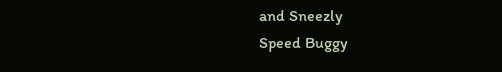and Sneezly
Speed Buggy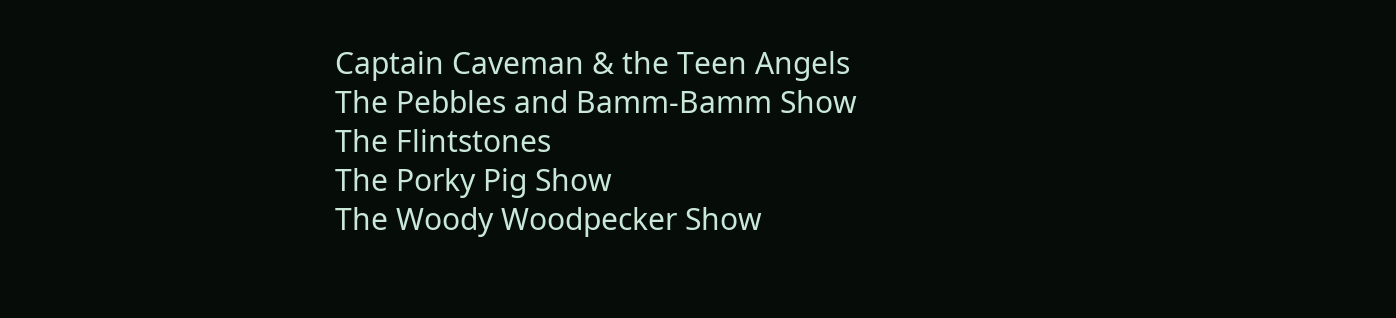Captain Caveman & the Teen Angels
The Pebbles and Bamm-Bamm Show
The Flintstones
The Porky Pig Show
The Woody Woodpecker Show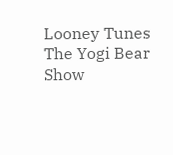Looney Tunes
The Yogi Bear Show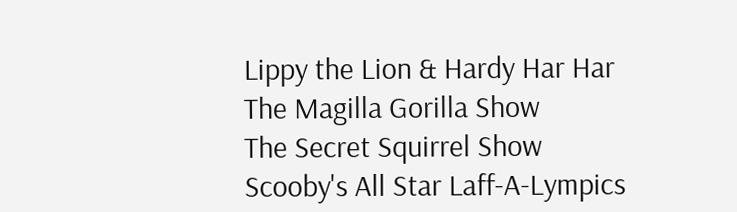Lippy the Lion & Hardy Har Har
The Magilla Gorilla Show
The Secret Squirrel Show
Scooby's All Star Laff-A-Lympics